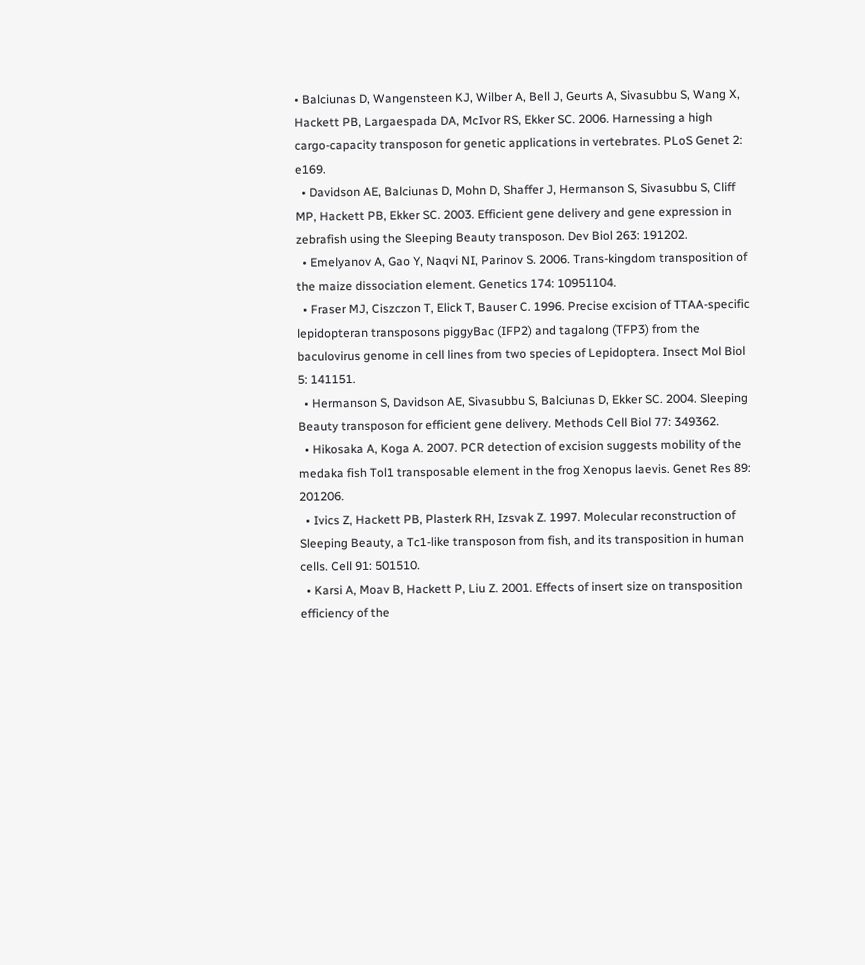• Balciunas D, Wangensteen KJ, Wilber A, Bell J, Geurts A, Sivasubbu S, Wang X, Hackett PB, Largaespada DA, McIvor RS, Ekker SC. 2006. Harnessing a high cargo-capacity transposon for genetic applications in vertebrates. PLoS Genet 2: e169.
  • Davidson AE, Balciunas D, Mohn D, Shaffer J, Hermanson S, Sivasubbu S, Cliff MP, Hackett PB, Ekker SC. 2003. Efficient gene delivery and gene expression in zebrafish using the Sleeping Beauty transposon. Dev Biol 263: 191202.
  • Emelyanov A, Gao Y, Naqvi NI, Parinov S. 2006. Trans-kingdom transposition of the maize dissociation element. Genetics 174: 10951104.
  • Fraser MJ, Ciszczon T, Elick T, Bauser C. 1996. Precise excision of TTAA-specific lepidopteran transposons piggyBac (IFP2) and tagalong (TFP3) from the baculovirus genome in cell lines from two species of Lepidoptera. Insect Mol Biol 5: 141151.
  • Hermanson S, Davidson AE, Sivasubbu S, Balciunas D, Ekker SC. 2004. Sleeping Beauty transposon for efficient gene delivery. Methods Cell Biol 77: 349362.
  • Hikosaka A, Koga A. 2007. PCR detection of excision suggests mobility of the medaka fish Tol1 transposable element in the frog Xenopus laevis. Genet Res 89: 201206.
  • Ivics Z, Hackett PB, Plasterk RH, Izsvak Z. 1997. Molecular reconstruction of Sleeping Beauty, a Tc1-like transposon from fish, and its transposition in human cells. Cell 91: 501510.
  • Karsi A, Moav B, Hackett P, Liu Z. 2001. Effects of insert size on transposition efficiency of the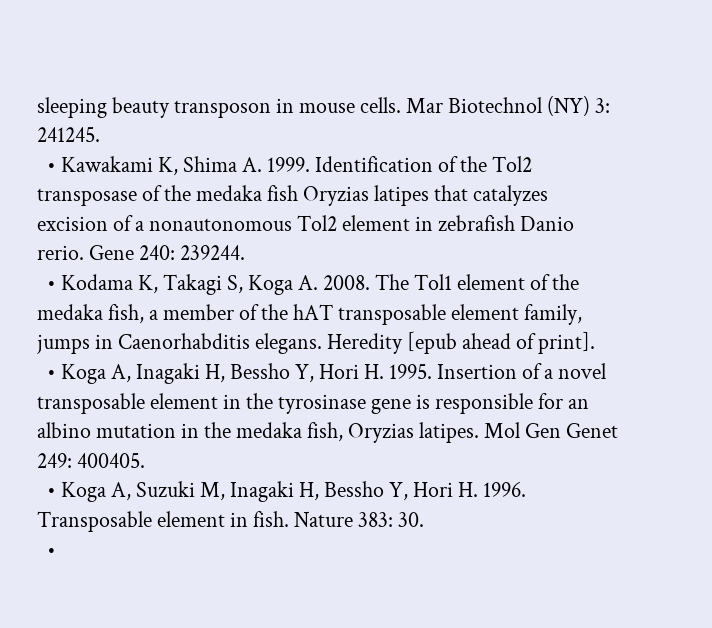sleeping beauty transposon in mouse cells. Mar Biotechnol (NY) 3: 241245.
  • Kawakami K, Shima A. 1999. Identification of the Tol2 transposase of the medaka fish Oryzias latipes that catalyzes excision of a nonautonomous Tol2 element in zebrafish Danio rerio. Gene 240: 239244.
  • Kodama K, Takagi S, Koga A. 2008. The Tol1 element of the medaka fish, a member of the hAT transposable element family, jumps in Caenorhabditis elegans. Heredity [epub ahead of print].
  • Koga A, Inagaki H, Bessho Y, Hori H. 1995. Insertion of a novel transposable element in the tyrosinase gene is responsible for an albino mutation in the medaka fish, Oryzias latipes. Mol Gen Genet 249: 400405.
  • Koga A, Suzuki M, Inagaki H, Bessho Y, Hori H. 1996. Transposable element in fish. Nature 383: 30.
  •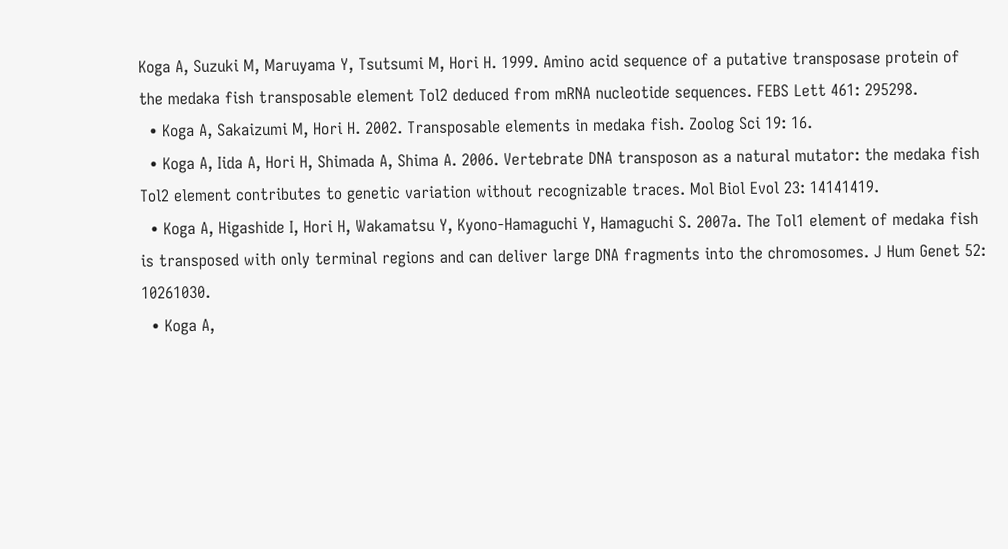Koga A, Suzuki M, Maruyama Y, Tsutsumi M, Hori H. 1999. Amino acid sequence of a putative transposase protein of the medaka fish transposable element Tol2 deduced from mRNA nucleotide sequences. FEBS Lett 461: 295298.
  • Koga A, Sakaizumi M, Hori H. 2002. Transposable elements in medaka fish. Zoolog Sci 19: 16.
  • Koga A, Iida A, Hori H, Shimada A, Shima A. 2006. Vertebrate DNA transposon as a natural mutator: the medaka fish Tol2 element contributes to genetic variation without recognizable traces. Mol Biol Evol 23: 14141419.
  • Koga A, Higashide I, Hori H, Wakamatsu Y, Kyono-Hamaguchi Y, Hamaguchi S. 2007a. The Tol1 element of medaka fish is transposed with only terminal regions and can deliver large DNA fragments into the chromosomes. J Hum Genet 52: 10261030.
  • Koga A,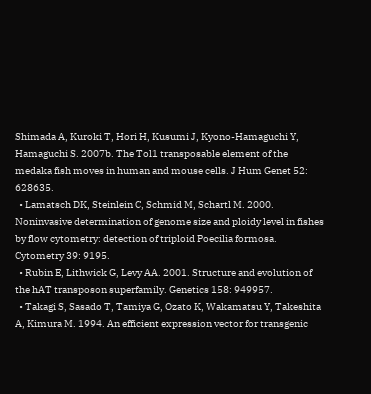Shimada A, Kuroki T, Hori H, Kusumi J, Kyono-Hamaguchi Y, Hamaguchi S. 2007b. The Tol1 transposable element of the medaka fish moves in human and mouse cells. J Hum Genet 52: 628635.
  • Lamatsch DK, Steinlein C, Schmid M, Schartl M. 2000. Noninvasive determination of genome size and ploidy level in fishes by flow cytometry: detection of triploid Poecilia formosa. Cytometry 39: 9195.
  • Rubin E, Lithwick G, Levy AA. 2001. Structure and evolution of the hAT transposon superfamily. Genetics 158: 949957.
  • Takagi S, Sasado T, Tamiya G, Ozato K, Wakamatsu Y, Takeshita A, Kimura M. 1994. An efficient expression vector for transgenic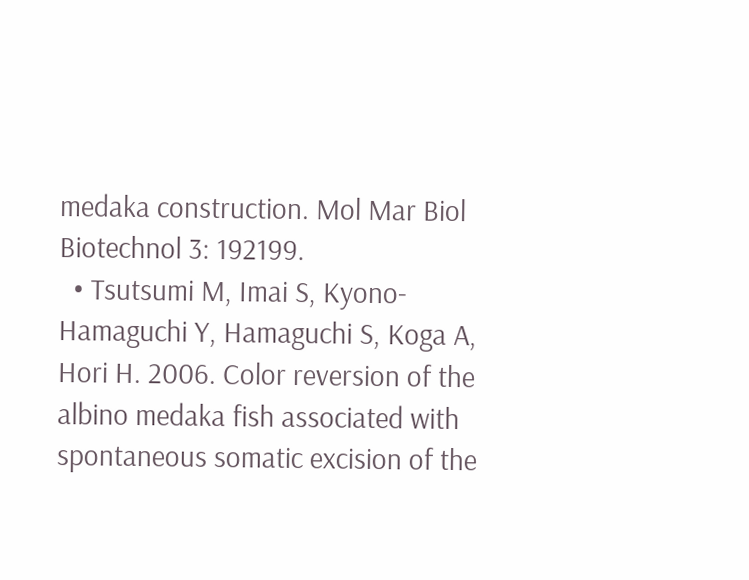medaka construction. Mol Mar Biol Biotechnol 3: 192199.
  • Tsutsumi M, Imai S, Kyono-Hamaguchi Y, Hamaguchi S, Koga A, Hori H. 2006. Color reversion of the albino medaka fish associated with spontaneous somatic excision of the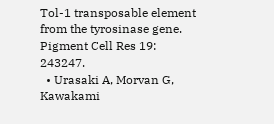Tol-1 transposable element from the tyrosinase gene. Pigment Cell Res 19: 243247.
  • Urasaki A, Morvan G, Kawakami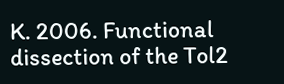K. 2006. Functional dissection of the Tol2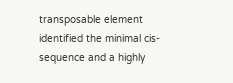transposable element identified the minimal cis-sequence and a highly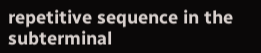repetitive sequence in the subterminal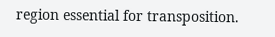region essential for transposition.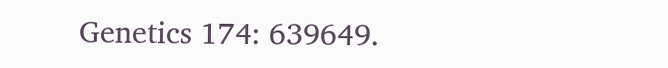Genetics 174: 639649.